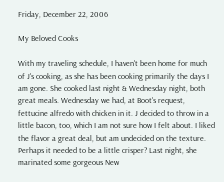Friday, December 22, 2006

My Beloved Cooks

With my traveling schedule, I haven't been home for much of J's cooking, as she has been cooking primarily the days I am gone. She cooked last night & Wednesday night, both great meals. Wednesday we had, at Boot's request, fettucine alfredo with chicken in it. J decided to throw in a little bacon, too, which I am not sure how I felt about. I liked the flavor a great deal, but am undecided on the texture. Perhaps it needed to be a little crisper? Last night, she marinated some gorgeous New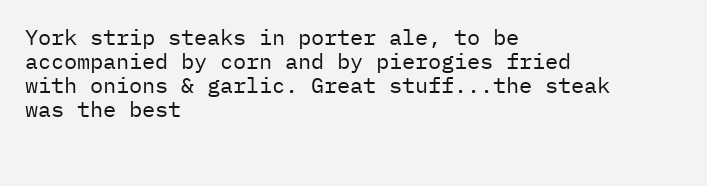York strip steaks in porter ale, to be accompanied by corn and by pierogies fried with onions & garlic. Great stuff...the steak was the best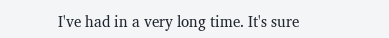I've had in a very long time. It's sure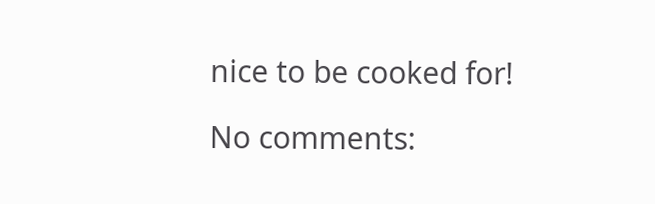nice to be cooked for!

No comments: